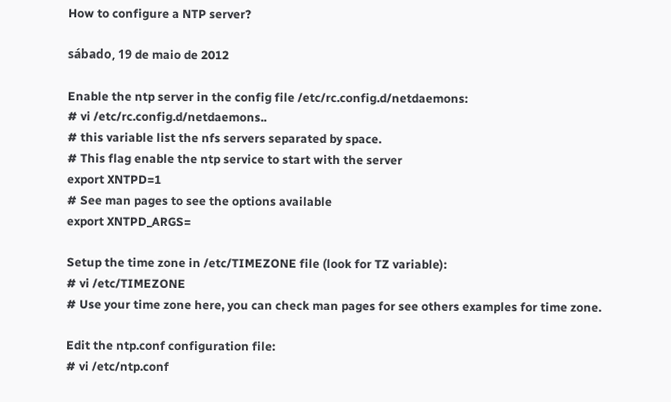How to configure a NTP server?

sábado, 19 de maio de 2012

Enable the ntp server in the config file /etc/rc.config.d/netdaemons:
# vi /etc/rc.config.d/netdaemons..
# this variable list the nfs servers separated by space.
# This flag enable the ntp service to start with the server
export XNTPD=1
# See man pages to see the options available
export XNTPD_ARGS=

Setup the time zone in /etc/TIMEZONE file (look for TZ variable):
# vi /etc/TIMEZONE
# Use your time zone here, you can check man pages for see others examples for time zone.

Edit the ntp.conf configuration file:
# vi /etc/ntp.conf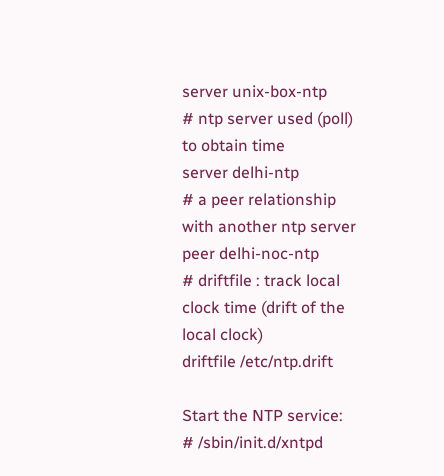server unix-box-ntp
# ntp server used (poll) to obtain time
server delhi-ntp
# a peer relationship with another ntp server
peer delhi-noc-ntp
# driftfile : track local clock time (drift of the local clock)
driftfile /etc/ntp.drift

Start the NTP service:
# /sbin/init.d/xntpd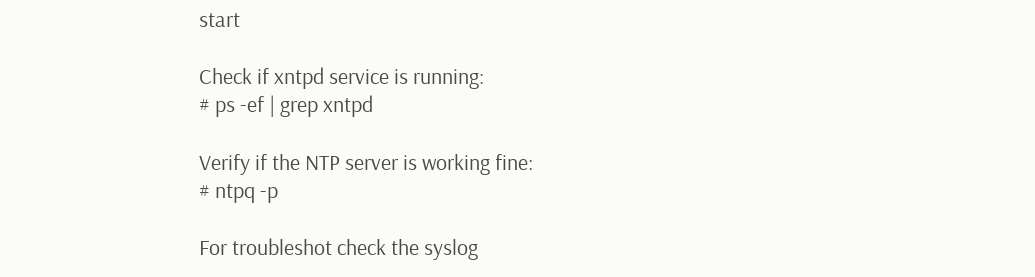start

Check if xntpd service is running:
# ps -ef | grep xntpd

Verify if the NTP server is working fine:
# ntpq -p

For troubleshot check the syslog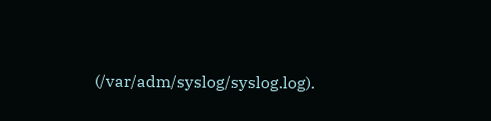(/var/adm/syslog/syslog.log).